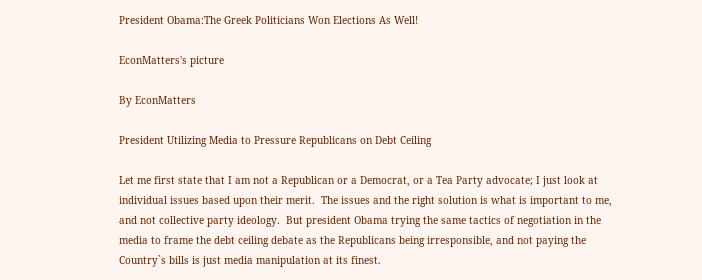President Obama:The Greek Politicians Won Elections As Well!

EconMatters's picture

By EconMatters

President Utilizing Media to Pressure Republicans on Debt Ceiling

Let me first state that I am not a Republican or a Democrat, or a Tea Party advocate; I just look at individual issues based upon their merit.  The issues and the right solution is what is important to me, and not collective party ideology.  But president Obama trying the same tactics of negotiation in the media to frame the debt ceiling debate as the Republicans being irresponsible, and not paying the Country`s bills is just media manipulation at its finest.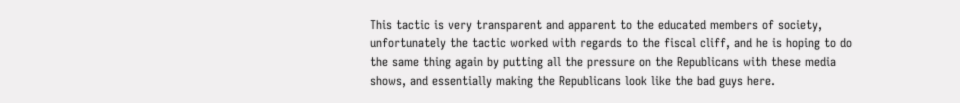This tactic is very transparent and apparent to the educated members of society, unfortunately the tactic worked with regards to the fiscal cliff, and he is hoping to do the same thing again by putting all the pressure on the Republicans with these media shows, and essentially making the Republicans look like the bad guys here.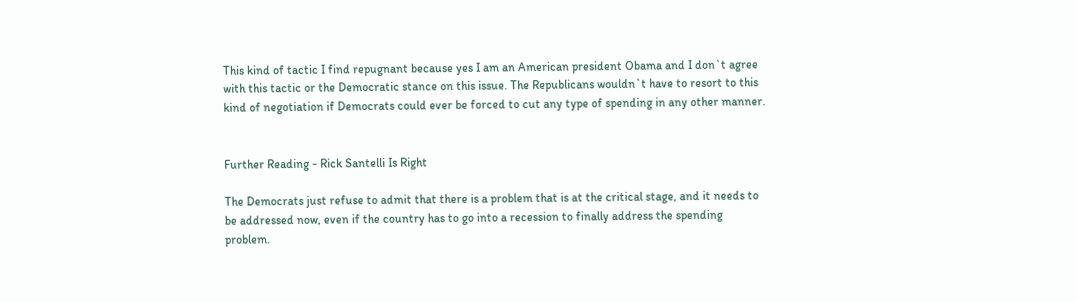This kind of tactic I find repugnant because yes I am an American president Obama and I don`t agree with this tactic or the Democratic stance on this issue. The Republicans wouldn`t have to resort to this kind of negotiation if Democrats could ever be forced to cut any type of spending in any other manner.


Further Reading - Rick Santelli Is Right

The Democrats just refuse to admit that there is a problem that is at the critical stage, and it needs to be addressed now, even if the country has to go into a recession to finally address the spending problem.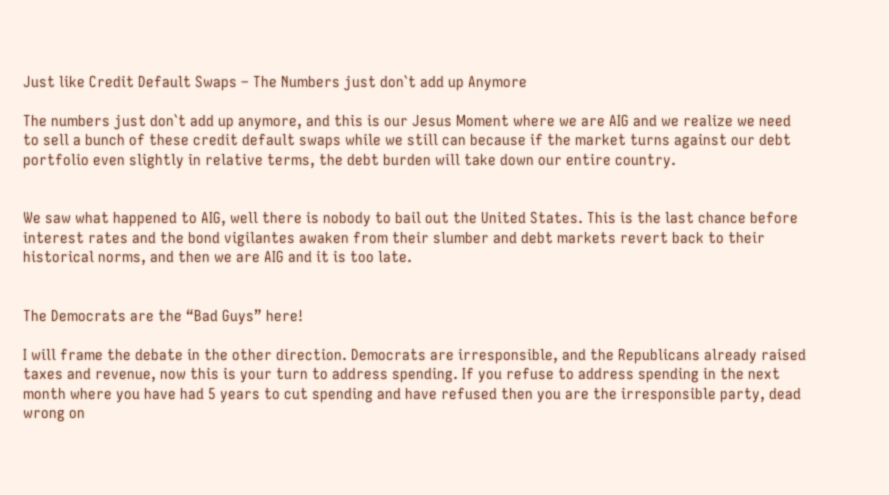Just like Credit Default Swaps – The Numbers just don`t add up Anymore

The numbers just don`t add up anymore, and this is our Jesus Moment where we are AIG and we realize we need to sell a bunch of these credit default swaps while we still can because if the market turns against our debt portfolio even slightly in relative terms, the debt burden will take down our entire country.


We saw what happened to AIG, well there is nobody to bail out the United States. This is the last chance before interest rates and the bond vigilantes awaken from their slumber and debt markets revert back to their historical norms, and then we are AIG and it is too late.


The Democrats are the “Bad Guys” here!

I will frame the debate in the other direction. Democrats are irresponsible, and the Republicans already raised taxes and revenue, now this is your turn to address spending. If you refuse to address spending in the next month where you have had 5 years to cut spending and have refused then you are the irresponsible party, dead wrong on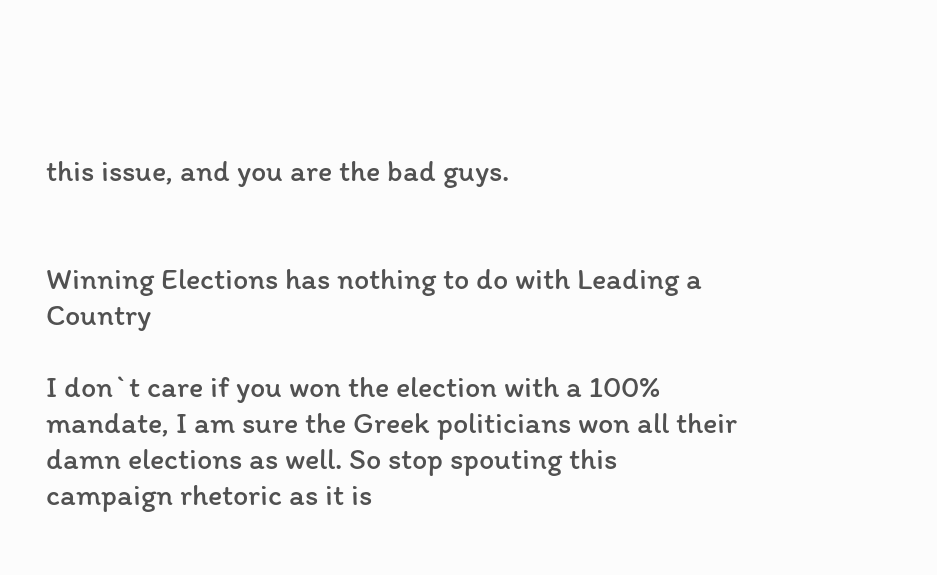this issue, and you are the bad guys.


Winning Elections has nothing to do with Leading a Country

I don`t care if you won the election with a 100% mandate, I am sure the Greek politicians won all their damn elections as well. So stop spouting this campaign rhetoric as it is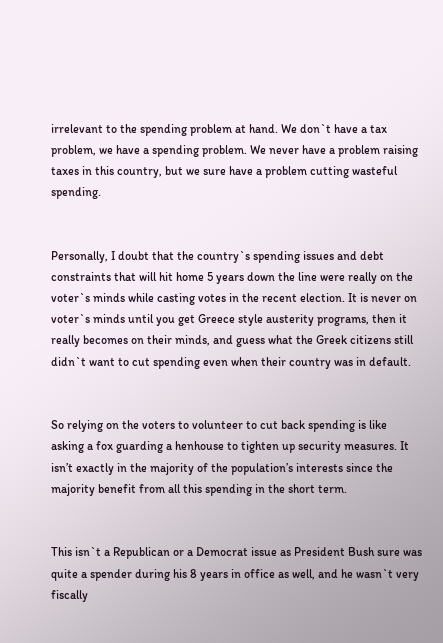irrelevant to the spending problem at hand. We don`t have a tax problem, we have a spending problem. We never have a problem raising taxes in this country, but we sure have a problem cutting wasteful spending.


Personally, I doubt that the country`s spending issues and debt constraints that will hit home 5 years down the line were really on the voter`s minds while casting votes in the recent election. It is never on voter`s minds until you get Greece style austerity programs, then it really becomes on their minds, and guess what the Greek citizens still didn`t want to cut spending even when their country was in default.


So relying on the voters to volunteer to cut back spending is like asking a fox guarding a henhouse to tighten up security measures. It isn’t exactly in the majority of the population’s interests since the majority benefit from all this spending in the short term.


This isn`t a Republican or a Democrat issue as President Bush sure was quite a spender during his 8 years in office as well, and he wasn`t very fiscally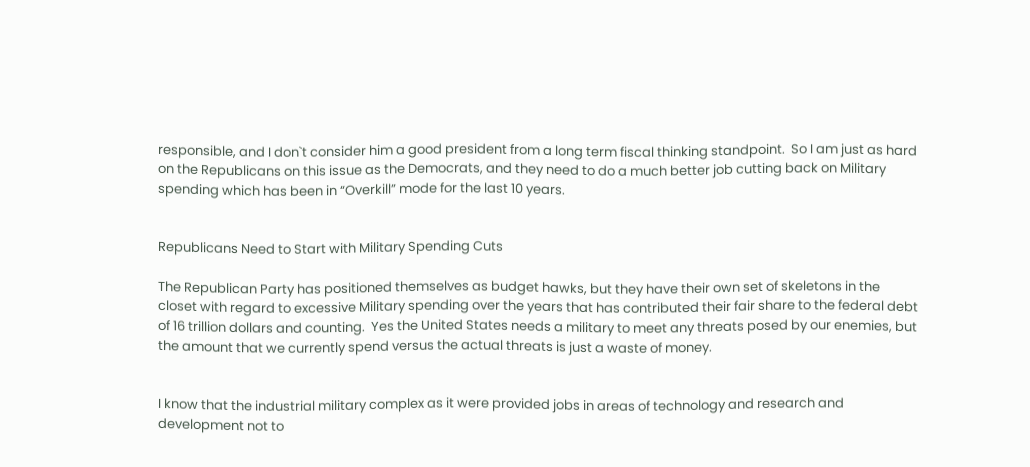responsible, and I don`t consider him a good president from a long term fiscal thinking standpoint.  So I am just as hard on the Republicans on this issue as the Democrats, and they need to do a much better job cutting back on Military spending which has been in “Overkill” mode for the last 10 years.


Republicans Need to Start with Military Spending Cuts

The Republican Party has positioned themselves as budget hawks, but they have their own set of skeletons in the closet with regard to excessive Military spending over the years that has contributed their fair share to the federal debt of 16 trillion dollars and counting.  Yes the United States needs a military to meet any threats posed by our enemies, but the amount that we currently spend versus the actual threats is just a waste of money.


I know that the industrial military complex as it were provided jobs in areas of technology and research and development not to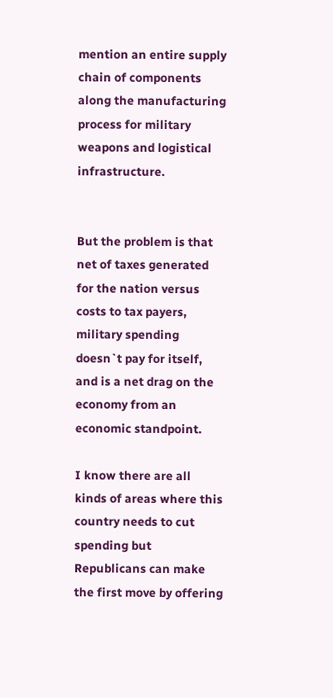mention an entire supply chain of components along the manufacturing process for military weapons and logistical infrastructure.


But the problem is that net of taxes generated for the nation versus costs to tax payers, military spending doesn`t pay for itself, and is a net drag on the economy from an economic standpoint.

I know there are all kinds of areas where this country needs to cut spending but Republicans can make the first move by offering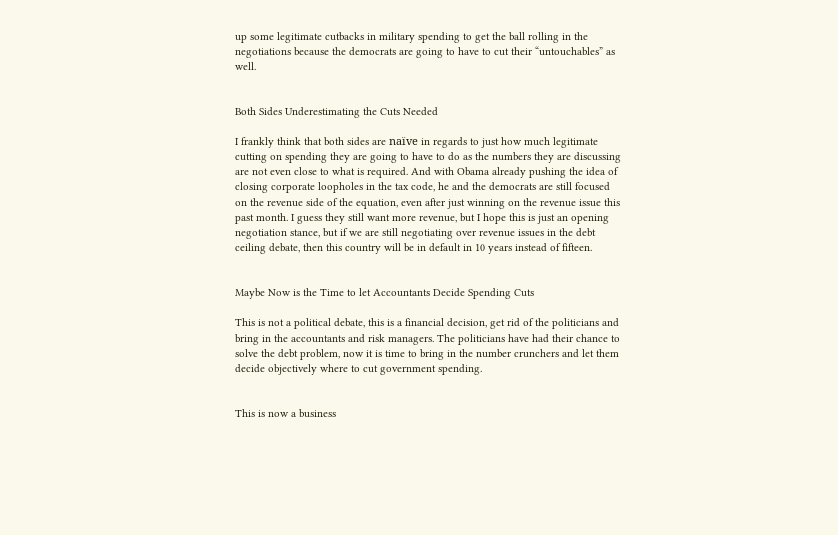up some legitimate cutbacks in military spending to get the ball rolling in the negotiations because the democrats are going to have to cut their “untouchables” as well.


Both Sides Underestimating the Cuts Needed

I frankly think that both sides are naïve in regards to just how much legitimate cutting on spending they are going to have to do as the numbers they are discussing are not even close to what is required. And with Obama already pushing the idea of closing corporate loopholes in the tax code, he and the democrats are still focused on the revenue side of the equation, even after just winning on the revenue issue this past month. I guess they still want more revenue, but I hope this is just an opening negotiation stance, but if we are still negotiating over revenue issues in the debt ceiling debate, then this country will be in default in 10 years instead of fifteen.


Maybe Now is the Time to let Accountants Decide Spending Cuts

This is not a political debate, this is a financial decision, get rid of the politicians and bring in the accountants and risk managers. The politicians have had their chance to solve the debt problem, now it is time to bring in the number crunchers and let them decide objectively where to cut government spending.


This is now a business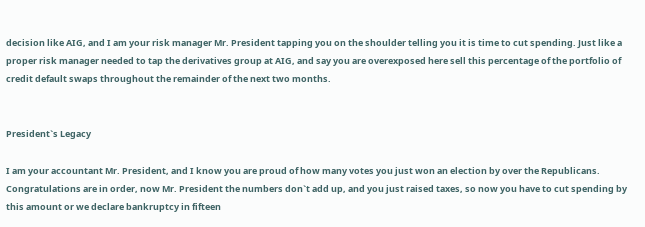decision like AIG, and I am your risk manager Mr. President tapping you on the shoulder telling you it is time to cut spending. Just like a proper risk manager needed to tap the derivatives group at AIG, and say you are overexposed here sell this percentage of the portfolio of credit default swaps throughout the remainder of the next two months.


President`s Legacy

I am your accountant Mr. President, and I know you are proud of how many votes you just won an election by over the Republicans. Congratulations are in order, now Mr. President the numbers don`t add up, and you just raised taxes, so now you have to cut spending by this amount or we declare bankruptcy in fifteen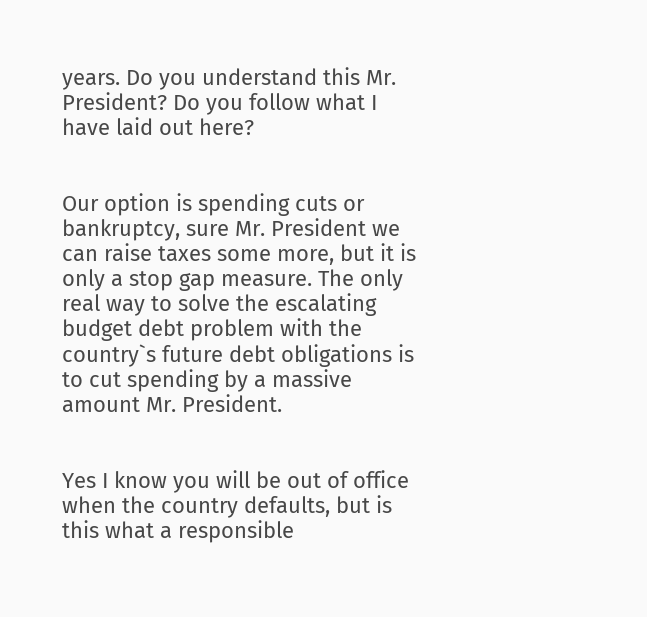years. Do you understand this Mr. President? Do you follow what I have laid out here?


Our option is spending cuts or bankruptcy, sure Mr. President we can raise taxes some more, but it is only a stop gap measure. The only real way to solve the escalating budget debt problem with the country`s future debt obligations is to cut spending by a massive amount Mr. President.


Yes I know you will be out of office when the country defaults, but is this what a responsible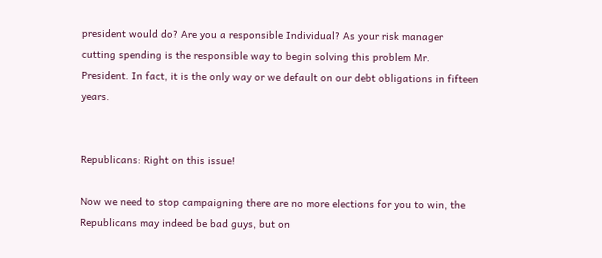president would do? Are you a responsible Individual? As your risk manager cutting spending is the responsible way to begin solving this problem Mr. President. In fact, it is the only way or we default on our debt obligations in fifteen years.


Republicans: Right on this issue!

Now we need to stop campaigning there are no more elections for you to win, the Republicans may indeed be bad guys, but on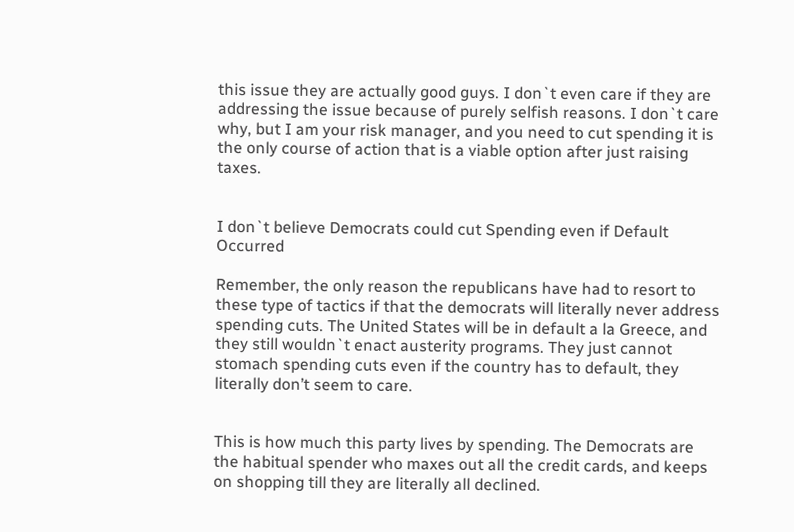this issue they are actually good guys. I don`t even care if they are addressing the issue because of purely selfish reasons. I don`t care why, but I am your risk manager, and you need to cut spending it is the only course of action that is a viable option after just raising taxes.


I don`t believe Democrats could cut Spending even if Default Occurred

Remember, the only reason the republicans have had to resort to these type of tactics if that the democrats will literally never address spending cuts. The United States will be in default a la Greece, and they still wouldn`t enact austerity programs. They just cannot stomach spending cuts even if the country has to default, they literally don’t seem to care.


This is how much this party lives by spending. The Democrats are the habitual spender who maxes out all the credit cards, and keeps on shopping till they are literally all declined.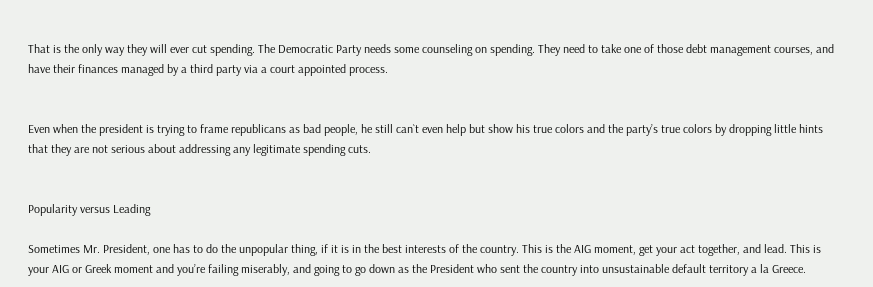That is the only way they will ever cut spending. The Democratic Party needs some counseling on spending. They need to take one of those debt management courses, and have their finances managed by a third party via a court appointed process.


Even when the president is trying to frame republicans as bad people, he still can`t even help but show his true colors and the party’s true colors by dropping little hints that they are not serious about addressing any legitimate spending cuts.


Popularity versus Leading

Sometimes Mr. President, one has to do the unpopular thing, if it is in the best interests of the country. This is the AIG moment, get your act together, and lead. This is your AIG or Greek moment and you’re failing miserably, and going to go down as the President who sent the country into unsustainable default territory a la Greece.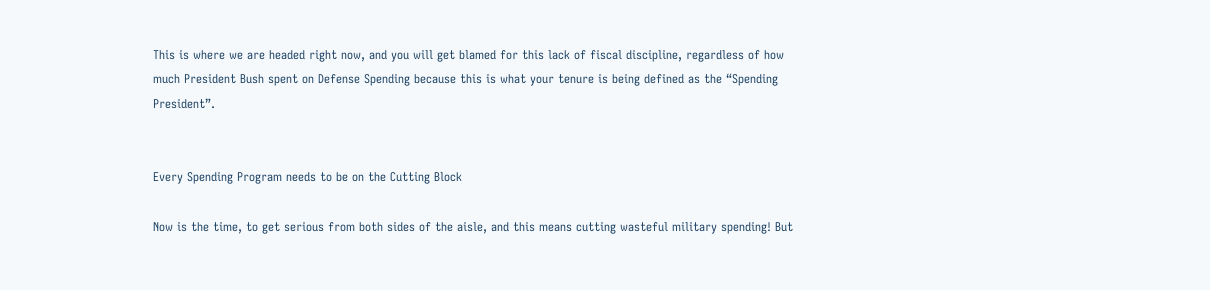This is where we are headed right now, and you will get blamed for this lack of fiscal discipline, regardless of how much President Bush spent on Defense Spending because this is what your tenure is being defined as the “Spending President”.


Every Spending Program needs to be on the Cutting Block

Now is the time, to get serious from both sides of the aisle, and this means cutting wasteful military spending! But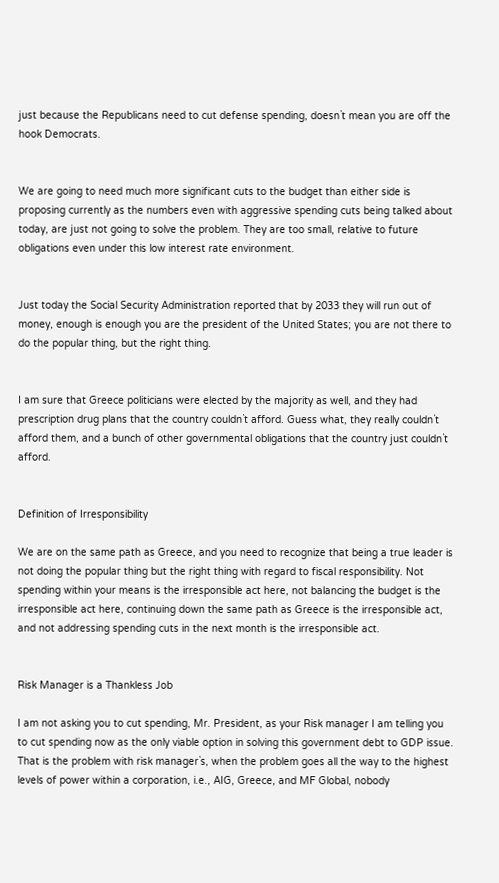just because the Republicans need to cut defense spending, doesn`t mean you are off the hook Democrats.


We are going to need much more significant cuts to the budget than either side is proposing currently as the numbers even with aggressive spending cuts being talked about today, are just not going to solve the problem. They are too small, relative to future obligations even under this low interest rate environment.


Just today the Social Security Administration reported that by 2033 they will run out of money, enough is enough you are the president of the United States; you are not there to do the popular thing, but the right thing.


I am sure that Greece politicians were elected by the majority as well, and they had prescription drug plans that the country couldn`t afford. Guess what, they really couldn`t afford them, and a bunch of other governmental obligations that the country just couldn`t afford.


Definition of Irresponsibility

We are on the same path as Greece, and you need to recognize that being a true leader is not doing the popular thing but the right thing with regard to fiscal responsibility. Not spending within your means is the irresponsible act here, not balancing the budget is the irresponsible act here, continuing down the same path as Greece is the irresponsible act, and not addressing spending cuts in the next month is the irresponsible act.


Risk Manager is a Thankless Job

I am not asking you to cut spending, Mr. President, as your Risk manager I am telling you to cut spending now as the only viable option in solving this government debt to GDP issue. That is the problem with risk manager`s, when the problem goes all the way to the highest levels of power within a corporation, i.e., AIG, Greece, and MF Global, nobody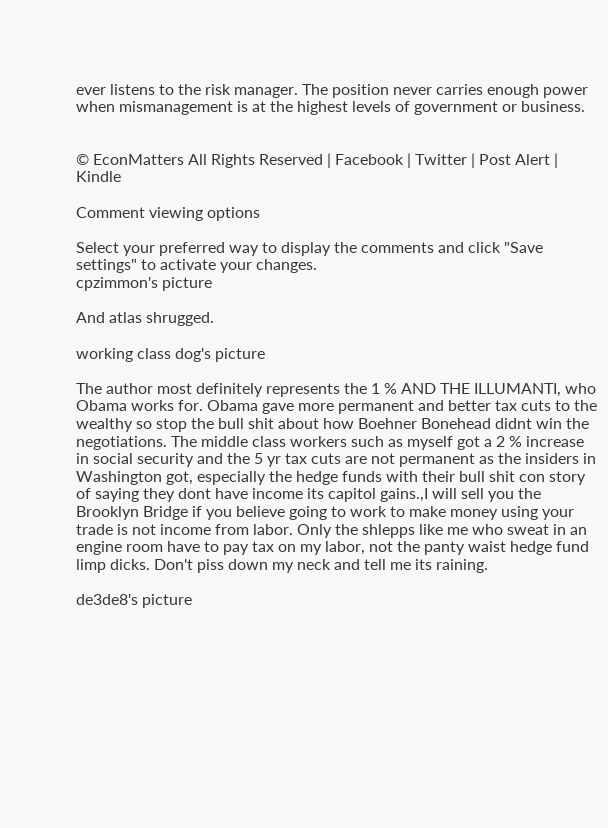ever listens to the risk manager. The position never carries enough power when mismanagement is at the highest levels of government or business.


© EconMatters All Rights Reserved | Facebook | Twitter | Post Alert | Kindle

Comment viewing options

Select your preferred way to display the comments and click "Save settings" to activate your changes.
cpzimmon's picture

And atlas shrugged.

working class dog's picture

The author most definitely represents the 1 % AND THE ILLUMANTI, who Obama works for. Obama gave more permanent and better tax cuts to the wealthy so stop the bull shit about how Boehner Bonehead didnt win the negotiations. The middle class workers such as myself got a 2 % increase in social security and the 5 yr tax cuts are not permanent as the insiders in Washington got, especially the hedge funds with their bull shit con story of saying they dont have income its capitol gains.,I will sell you the Brooklyn Bridge if you believe going to work to make money using your trade is not income from labor. Only the shlepps like me who sweat in an engine room have to pay tax on my labor, not the panty waist hedge fund limp dicks. Don't piss down my neck and tell me its raining.

de3de8's picture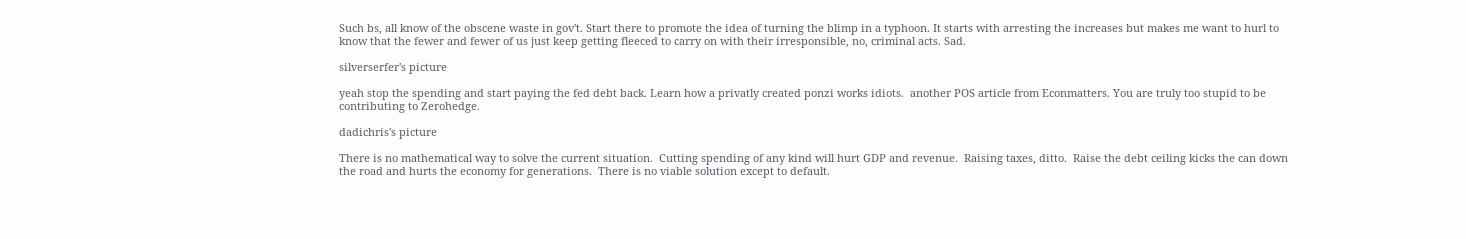Such bs, all know of the obscene waste in gov't. Start there to promote the idea of turning the blimp in a typhoon. It starts with arresting the increases but makes me want to hurl to know that the fewer and fewer of us just keep getting fleeced to carry on with their irresponsible, no, criminal acts. Sad.

silverserfer's picture

yeah stop the spending and start paying the fed debt back. Learn how a privatly created ponzi works idiots.  another POS article from Econmatters. You are truly too stupid to be contributing to Zerohedge.

dadichris's picture

There is no mathematical way to solve the current situation.  Cutting spending of any kind will hurt GDP and revenue.  Raising taxes, ditto.  Raise the debt ceiling kicks the can down the road and hurts the economy for generations.  There is no viable solution except to default.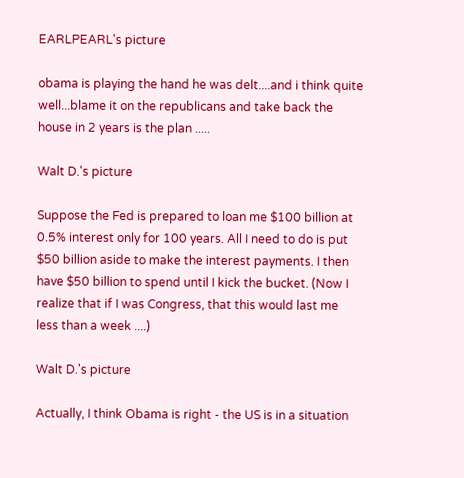EARLPEARL's picture

obama is playing the hand he was delt....and i think quite well...blame it on the republicans and take back the house in 2 years is the plan .....

Walt D.'s picture

Suppose the Fed is prepared to loan me $100 billion at 0.5% interest only for 100 years. All I need to do is put $50 billion aside to make the interest payments. I then have $50 billion to spend until I kick the bucket. (Now I realize that if I was Congress, that this would last me less than a week ....)

Walt D.'s picture

Actually, I think Obama is right - the US is in a situation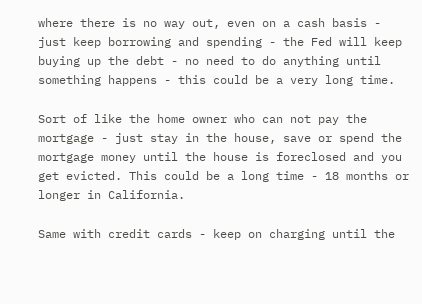where there is no way out, even on a cash basis - just keep borrowing and spending - the Fed will keep buying up the debt - no need to do anything until something happens - this could be a very long time.

Sort of like the home owner who can not pay the mortgage - just stay in the house, save or spend the mortgage money until the house is foreclosed and you get evicted. This could be a long time - 18 months or longer in California.

Same with credit cards - keep on charging until the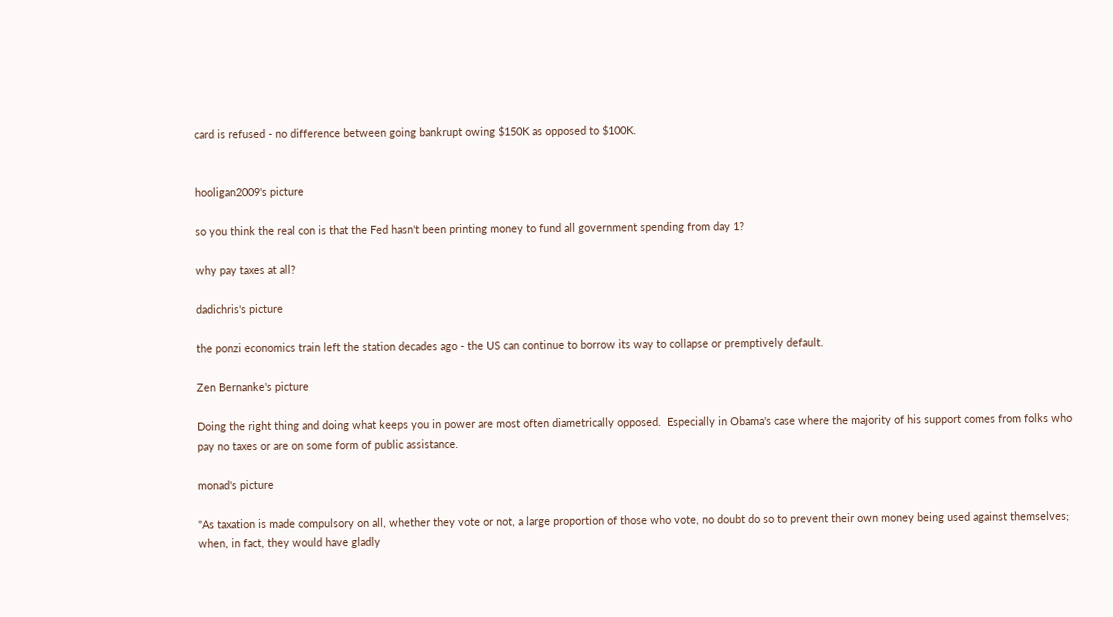card is refused - no difference between going bankrupt owing $150K as opposed to $100K.


hooligan2009's picture

so you think the real con is that the Fed hasn't been printing money to fund all government spending from day 1?

why pay taxes at all?

dadichris's picture

the ponzi economics train left the station decades ago - the US can continue to borrow its way to collapse or premptively default.

Zen Bernanke's picture

Doing the right thing and doing what keeps you in power are most often diametrically opposed.  Especially in Obama's case where the majority of his support comes from folks who pay no taxes or are on some form of public assistance.

monad's picture

"As taxation is made compulsory on all, whether they vote or not, a large proportion of those who vote, no doubt do so to prevent their own money being used against themselves; when, in fact, they would have gladly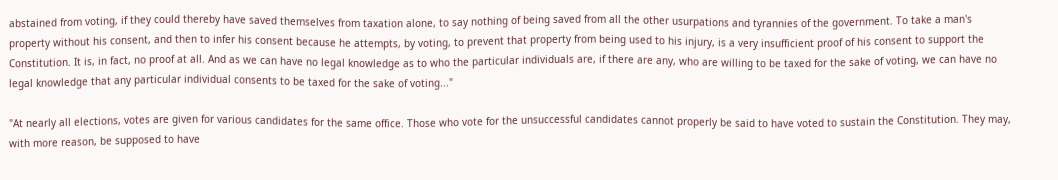abstained from voting, if they could thereby have saved themselves from taxation alone, to say nothing of being saved from all the other usurpations and tyrannies of the government. To take a man's property without his consent, and then to infer his consent because he attempts, by voting, to prevent that property from being used to his injury, is a very insufficient proof of his consent to support the Constitution. It is, in fact, no proof at all. And as we can have no legal knowledge as to who the particular individuals are, if there are any, who are willing to be taxed for the sake of voting, we can have no legal knowledge that any particular individual consents to be taxed for the sake of voting..."

"At nearly all elections, votes are given for various candidates for the same office. Those who vote for the unsuccessful candidates cannot properly be said to have voted to sustain the Constitution. They may, with more reason, be supposed to have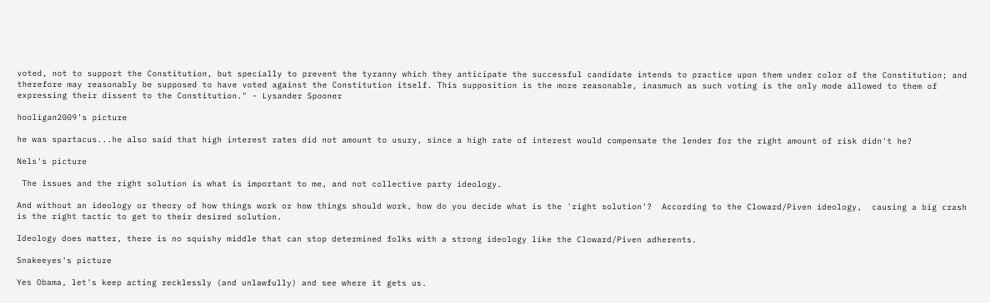voted, not to support the Constitution, but specially to prevent the tyranny which they anticipate the successful candidate intends to practice upon them under color of the Constitution; and therefore may reasonably be supposed to have voted against the Constitution itself. This supposition is the more reasonable, inasmuch as such voting is the only mode allowed to them of expressing their dissent to the Constitution." - Lysander Spooner

hooligan2009's picture

he was spartacus...he also said that high interest rates did not amount to usury, since a high rate of interest would compensate the lender for the right amount of risk didn't he?

Nels's picture

 The issues and the right solution is what is important to me, and not collective party ideology.

And without an ideology or theory of how things work or how things should work, how do you decide what is the 'right solution'?  According to the Cloward/Piven ideology,  causing a big crash is the right tactic to get to their desired solution.

Ideology does matter, there is no squishy middle that can stop determined folks with a strong ideology like the Cloward/Piven adherents.

Snakeeyes's picture

Yes Obama, let's keep acting recklessly (and unlawfully) and see where it gets us.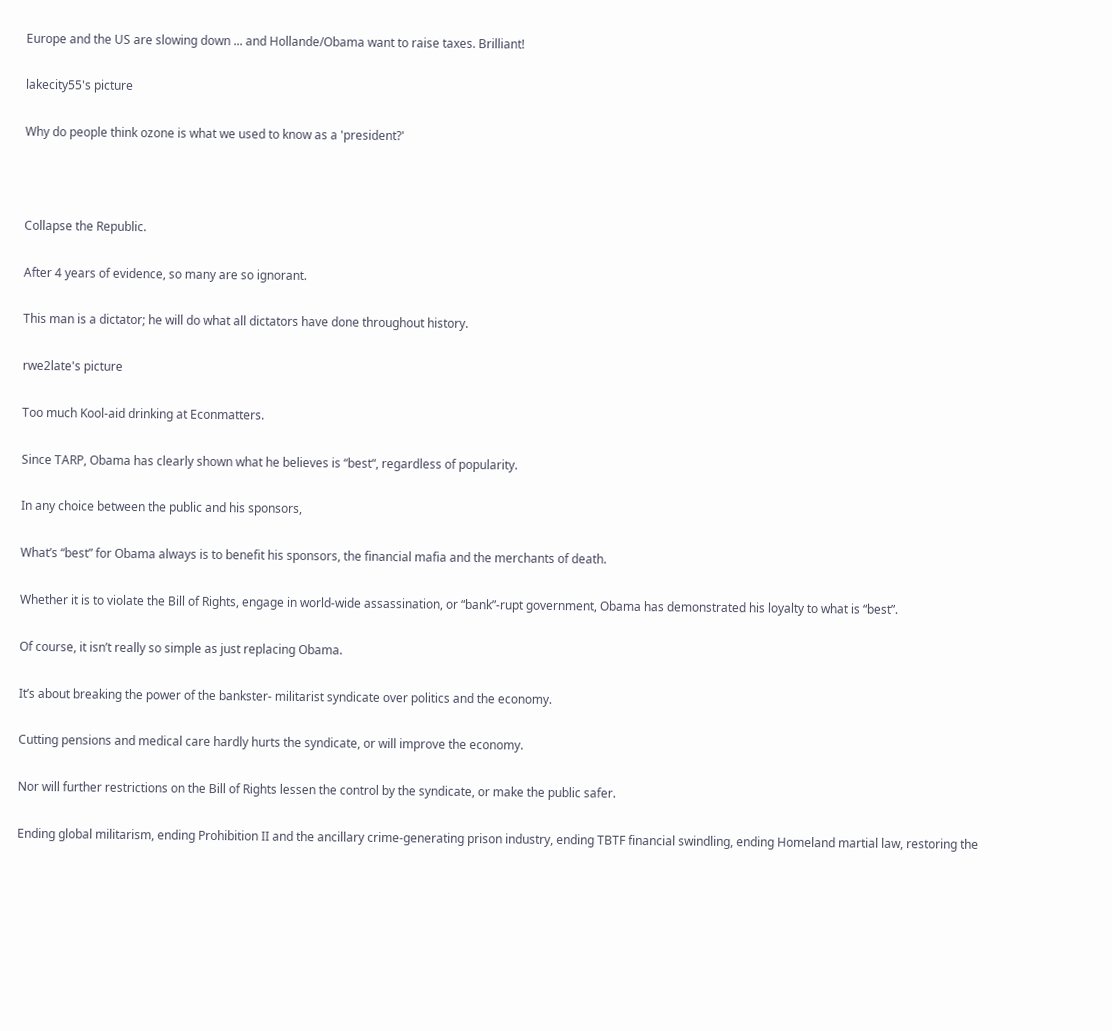Europe and the US are slowing down ... and Hollande/Obama want to raise taxes. Brilliant!

lakecity55's picture

Why do people think ozone is what we used to know as a 'president?'



Collapse the Republic.

After 4 years of evidence, so many are so ignorant.

This man is a dictator; he will do what all dictators have done throughout history.

rwe2late's picture

Too much Kool-aid drinking at Econmatters.

Since TARP, Obama has clearly shown what he believes is “best“, regardless of popularity.

In any choice between the public and his sponsors,

What’s “best” for Obama always is to benefit his sponsors, the financial mafia and the merchants of death.

Whether it is to violate the Bill of Rights, engage in world-wide assassination, or “bank”-rupt government, Obama has demonstrated his loyalty to what is “best”.

Of course, it isn’t really so simple as just replacing Obama.

It’s about breaking the power of the bankster- militarist syndicate over politics and the economy.

Cutting pensions and medical care hardly hurts the syndicate, or will improve the economy.

Nor will further restrictions on the Bill of Rights lessen the control by the syndicate, or make the public safer.

Ending global militarism, ending Prohibition II and the ancillary crime-generating prison industry, ending TBTF financial swindling, ending Homeland martial law, restoring the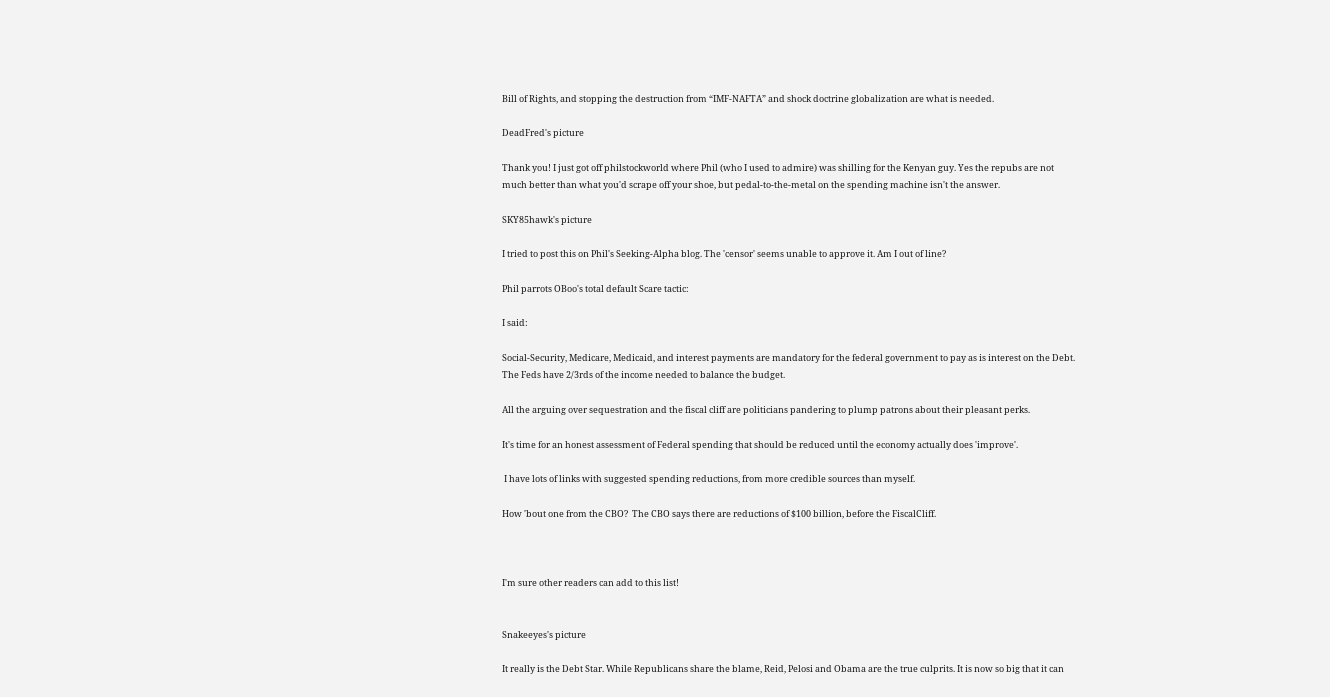Bill of Rights, and stopping the destruction from “IMF-NAFTA” and shock doctrine globalization are what is needed.

DeadFred's picture

Thank you! I just got off philstockworld where Phil (who I used to admire) was shilling for the Kenyan guy. Yes the repubs are not much better than what you'd scrape off your shoe, but pedal-to-the-metal on the spending machine isn't the answer.

SKY85hawk's picture

I tried to post this on Phil's Seeking-Alpha blog. The 'censor' seems unable to approve it. Am I out of line?

Phil parrots OBoo's total default Scare tactic:

I said:

Social-Security, Medicare, Medicaid, and interest payments are mandatory for the federal government to pay as is interest on the Debt.   The Feds have 2/3rds of the income needed to balance the budget.

All the arguing over sequestration and the fiscal cliff are politicians pandering to plump patrons about their pleasant perks.

It's time for an honest assessment of Federal spending that should be reduced until the economy actually does 'improve'.

 I have lots of links with suggested spending reductions, from more credible sources than myself.

How 'bout one from the CBO?  The CBO says there are reductions of $100 billion, before the FiscalCliff.



I'm sure other readers can add to this list!


Snakeeyes's picture

It really is the Debt Star. While Republicans share the blame, Reid, Pelosi and Obama are the true culprits. It is now so big that it can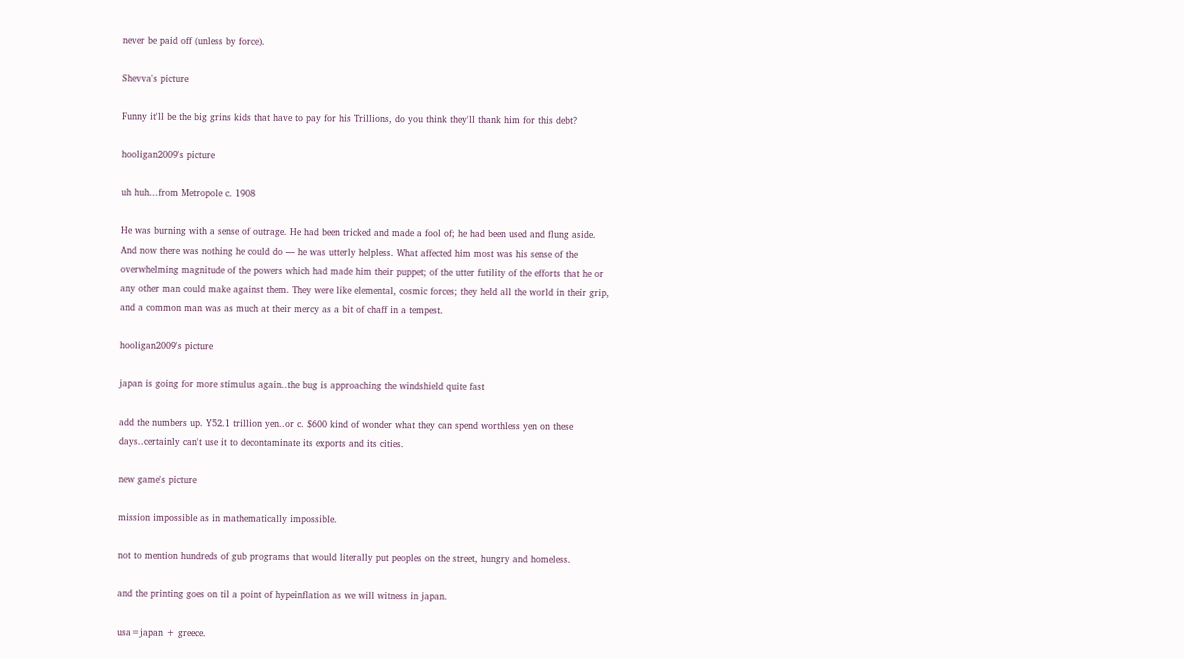never be paid off (unless by force).

Shevva's picture

Funny it'll be the big grins kids that have to pay for his Trillions, do you think they'll thank him for this debt?

hooligan2009's picture

uh huh...from Metropole c. 1908

He was burning with a sense of outrage. He had been tricked and made a fool of; he had been used and flung aside. And now there was nothing he could do — he was utterly helpless. What affected him most was his sense of the overwhelming magnitude of the powers which had made him their puppet; of the utter futility of the efforts that he or any other man could make against them. They were like elemental, cosmic forces; they held all the world in their grip, and a common man was as much at their mercy as a bit of chaff in a tempest.

hooligan2009's picture

japan is going for more stimulus again..the bug is approaching the windshield quite fast

add the numbers up. Y52.1 trillion yen..or c. $600 kind of wonder what they can spend worthless yen on these days..certainly can't use it to decontaminate its exports and its cities.

new game's picture

mission impossible as in mathematically impossible.

not to mention hundreds of gub programs that would literally put peoples on the street, hungry and homeless.

and the printing goes on til a point of hypeinflation as we will witness in japan.

usa=japan + greece.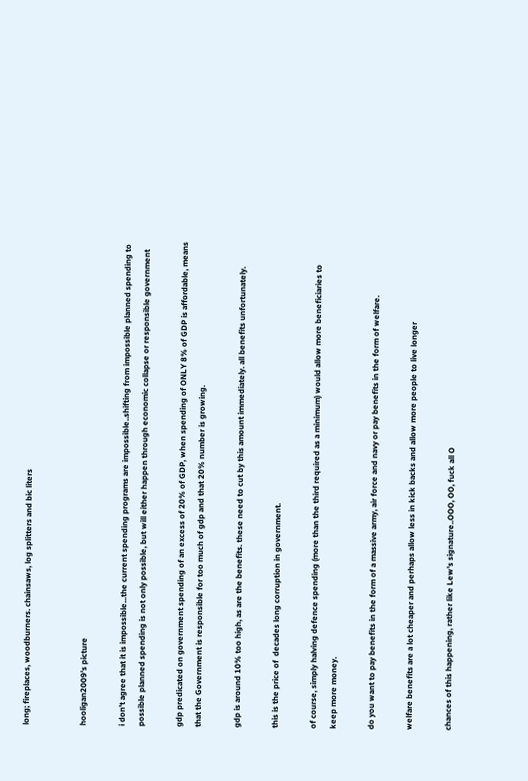long; fireplaces, woodburners. chainsaws, log splitters and bic liters


hooligan2009's picture

i don't agree that it is impossible...the current spending programs are impossible..shifting from impossible planned spending to possible planned spending is not only possible, but will either happen through economic collapse or responsible government

gdp predicated on government spending of an excess of 20% of GDP, when spending of ONLY 8% of GDP is affordable, means that the Government is responsible for too much of gdp and that 20% number is growing.

gdp is around 10% too high, as are the benefits. these need to cut by this amount immediately. all benefits unfortunately.

this is the price of  decades long corruption in government.

of course, simply halving defence spending (more than the third required as a minimum) would allow more beneficiaries to keep more money.

do you want to pay benefits in the form of a massive army, air force and navy or pay benefits in the form of welfare.

welfare benefits are a lot cheaper and perhaps allow less in kick backs and allow more people to live longer

chances of this happening, rather like Lew's signature..OOO, OO, fuck all O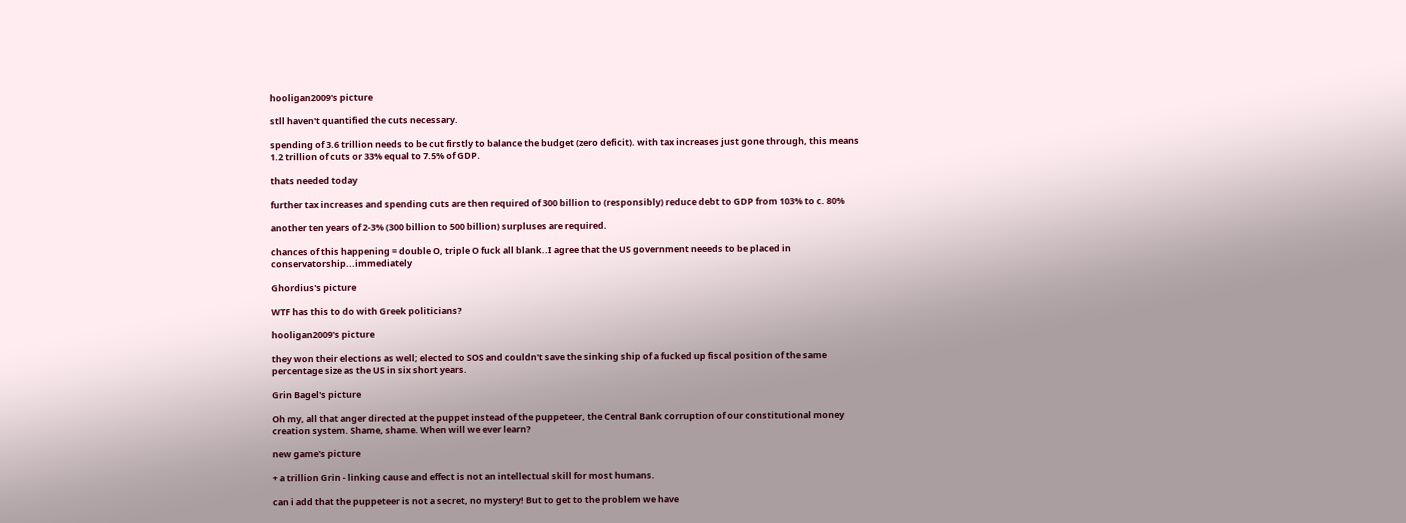hooligan2009's picture

stll haven't quantified the cuts necessary.

spending of 3.6 trillion needs to be cut firstly to balance the budget (zero deficit). with tax increases just gone through, this means 1.2 trillion of cuts or 33% equal to 7.5% of GDP.

thats needed today

further tax increases and spending cuts are then required of 300 billion to (responsibly) reduce debt to GDP from 103% to c. 80%

another ten years of 2-3% (300 billion to 500 billion) surpluses are required.

chances of this happening = double O, triple O fuck all blank..I agree that the US government neeeds to be placed in conservatorship...immediately

Ghordius's picture

WTF has this to do with Greek politicians?

hooligan2009's picture

they won their elections as well; elected to SOS and couldn't save the sinking ship of a fucked up fiscal position of the same percentage size as the US in six short years.

Grin Bagel's picture

Oh my, all that anger directed at the puppet instead of the puppeteer, the Central Bank corruption of our constitutional money creation system. Shame, shame. When will we ever learn?

new game's picture

+ a trillion Grin - linking cause and effect is not an intellectual skill for most humans.

can i add that the puppeteer is not a secret, no mystery! But to get to the problem we have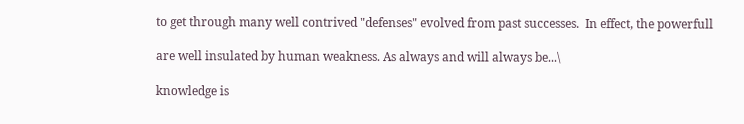to get through many well contrived "defenses" evolved from past successes.  In effect, the powerfull

are well insulated by human weakness. As always and will always be...\

knowledge is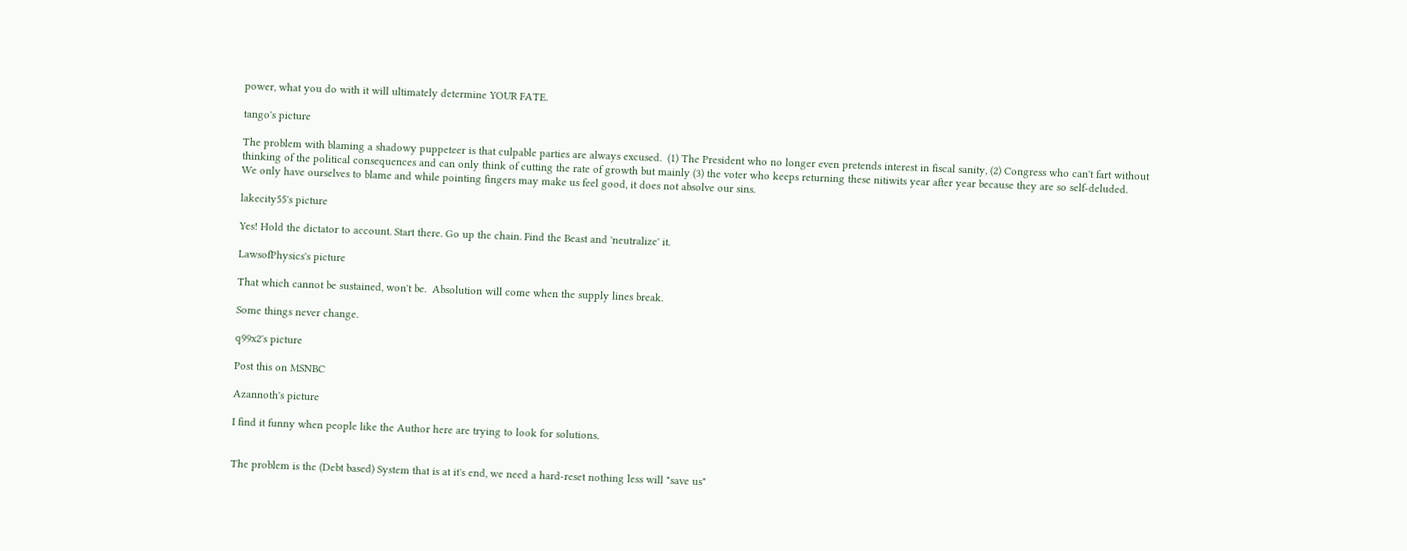power, what you do with it will ultimately determine YOUR FATE.

tango's picture

The problem with blaming a shadowy puppeteer is that culpable parties are always excused.  (1) The President who no longer even pretends interest in fiscal sanity, (2) Congress who can't fart without thinking of the political consequences and can only think of cutting the rate of growth but mainly (3) the voter who keeps returning these nitiwits year after year because they are so self-deluded.   We only have ourselves to blame and while pointing fingers may make us feel good, it does not absolve our sins.

lakecity55's picture

Yes! Hold the dictator to account. Start there. Go up the chain. Find the Beast and 'neutralize' it.

LawsofPhysics's picture

That which cannot be sustained, won't be.  Absolution will come when the supply lines break.

Some things never change.

q99x2's picture

Post this on MSNBC

Azannoth's picture

I find it funny when people like the Author here are trying to look for solutions.


The problem is the (Debt based) System that is at it's end, we need a hard-reset nothing less will "save us"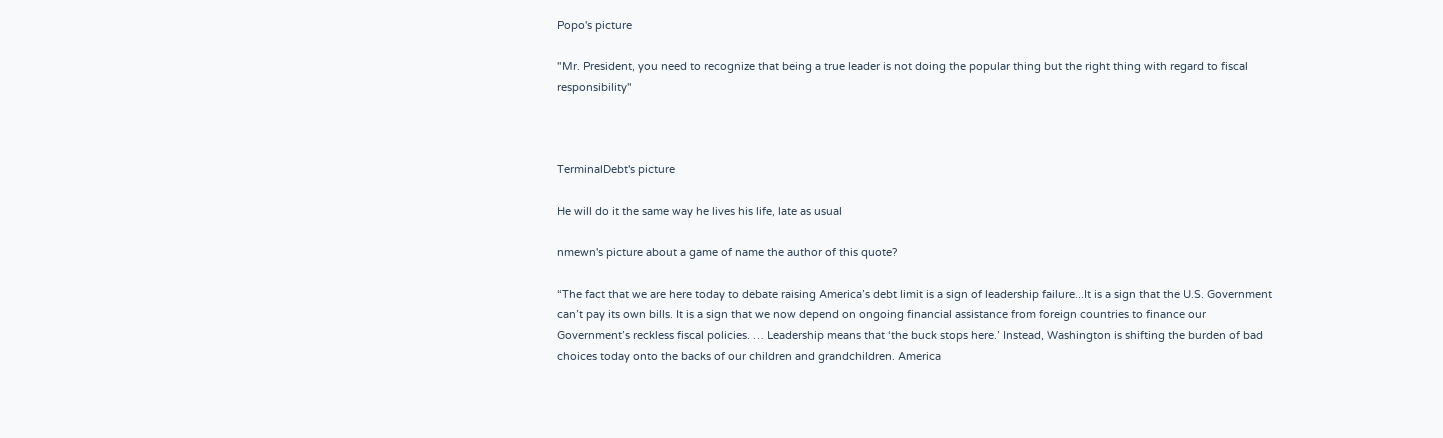Popo's picture

"Mr. President, you need to recognize that being a true leader is not doing the popular thing but the right thing with regard to fiscal responsibility"



TerminalDebt's picture

He will do it the same way he lives his life, late as usual

nmewn's picture about a game of name the author of this quote?

“The fact that we are here today to debate raising America’s debt limit is a sign of leadership failure...It is a sign that the U.S. Government can’t pay its own bills. It is a sign that we now depend on ongoing financial assistance from foreign countries to finance our Government’s reckless fiscal policies. … Leadership means that ‘the buck stops here.’ Instead, Washington is shifting the burden of bad choices today onto the backs of our children and grandchildren. America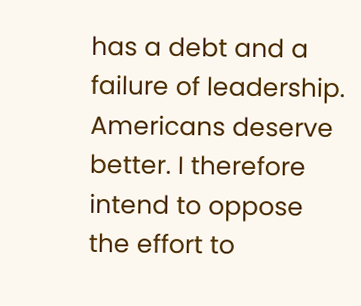has a debt and a failure of leadership. Americans deserve better. I therefore intend to oppose the effort to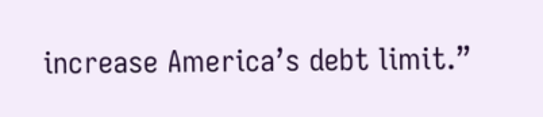increase America’s debt limit.”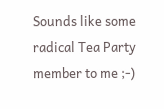Sounds like some radical Tea Party member to me ;-)